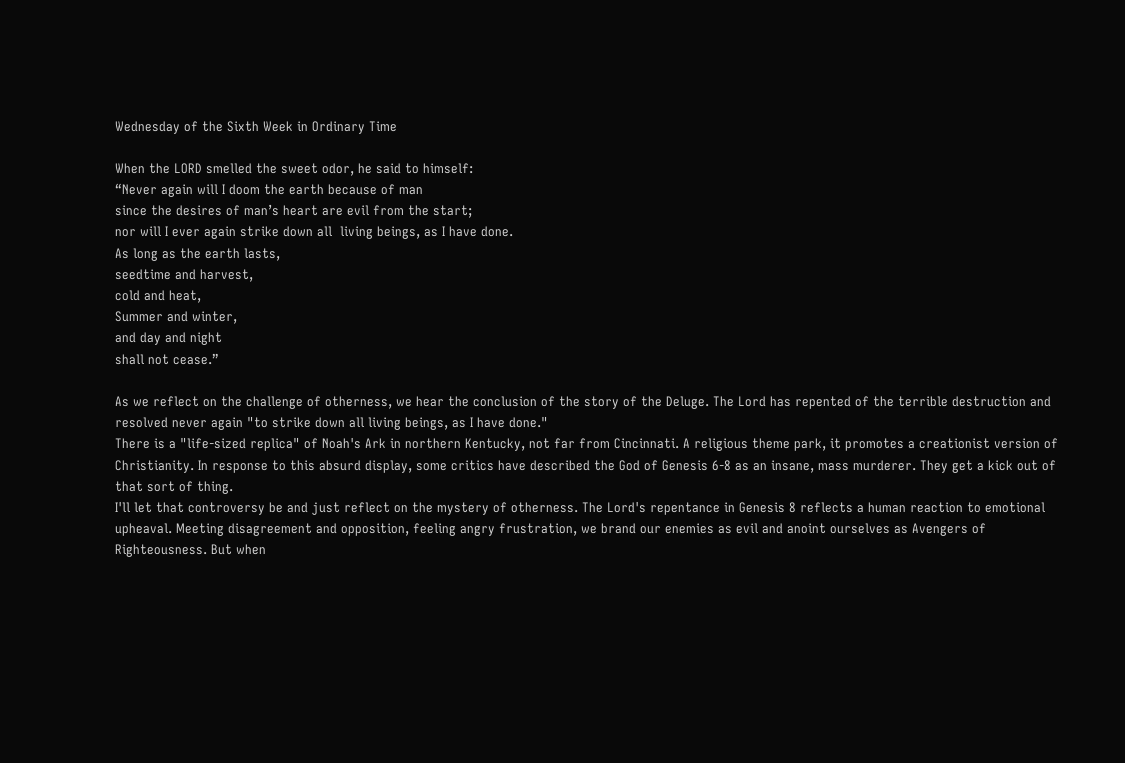Wednesday of the Sixth Week in Ordinary Time

When the LORD smelled the sweet odor, he said to himself:
“Never again will I doom the earth because of man
since the desires of man’s heart are evil from the start;
nor will I ever again strike down all  living beings, as I have done.
As long as the earth lasts,
seedtime and harvest,
cold and heat,
Summer and winter,
and day and night
shall not cease.”

As we reflect on the challenge of otherness, we hear the conclusion of the story of the Deluge. The Lord has repented of the terrible destruction and resolved never again "to strike down all living beings, as I have done."
There is a "life-sized replica" of Noah's Ark in northern Kentucky, not far from Cincinnati. A religious theme park, it promotes a creationist version of Christianity. In response to this absurd display, some critics have described the God of Genesis 6-8 as an insane, mass murderer. They get a kick out of that sort of thing.
I'll let that controversy be and just reflect on the mystery of otherness. The Lord's repentance in Genesis 8 reflects a human reaction to emotional upheaval. Meeting disagreement and opposition, feeling angry frustration, we brand our enemies as evil and anoint ourselves as Avengers of Righteousness. But when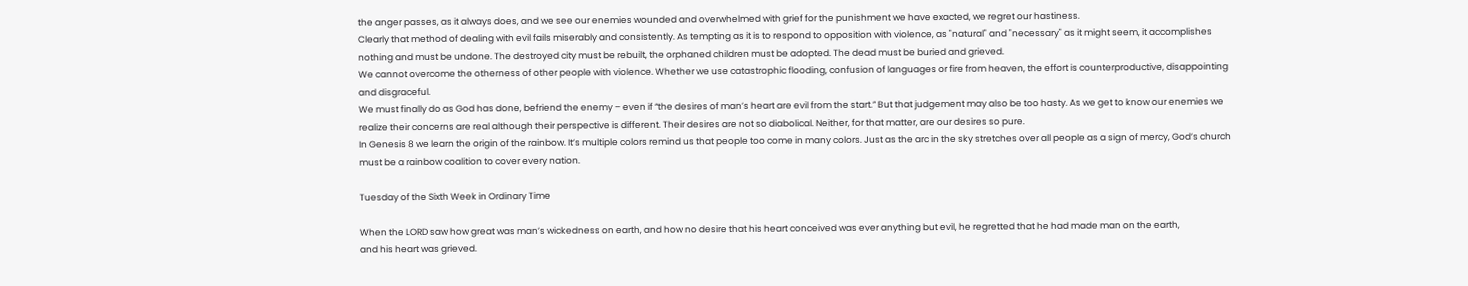the anger passes, as it always does, and we see our enemies wounded and overwhelmed with grief for the punishment we have exacted, we regret our hastiness.
Clearly that method of dealing with evil fails miserably and consistently. As tempting as it is to respond to opposition with violence, as "natural" and "necessary" as it might seem, it accomplishes nothing and must be undone. The destroyed city must be rebuilt, the orphaned children must be adopted. The dead must be buried and grieved.
We cannot overcome the otherness of other people with violence. Whether we use catastrophic flooding, confusion of languages or fire from heaven, the effort is counterproductive, disappointing and disgraceful.
We must finally do as God has done, befriend the enemy – even if “the desires of man’s heart are evil from the start.” But that judgement may also be too hasty. As we get to know our enemies we realize their concerns are real although their perspective is different. Their desires are not so diabolical. Neither, for that matter, are our desires so pure.
In Genesis 8 we learn the origin of the rainbow. It’s multiple colors remind us that people too come in many colors. Just as the arc in the sky stretches over all people as a sign of mercy, God’s church must be a rainbow coalition to cover every nation.

Tuesday of the Sixth Week in Ordinary Time

When the LORD saw how great was man’s wickedness on earth, and how no desire that his heart conceived was ever anything but evil, he regretted that he had made man on the earth,
and his heart was grieved.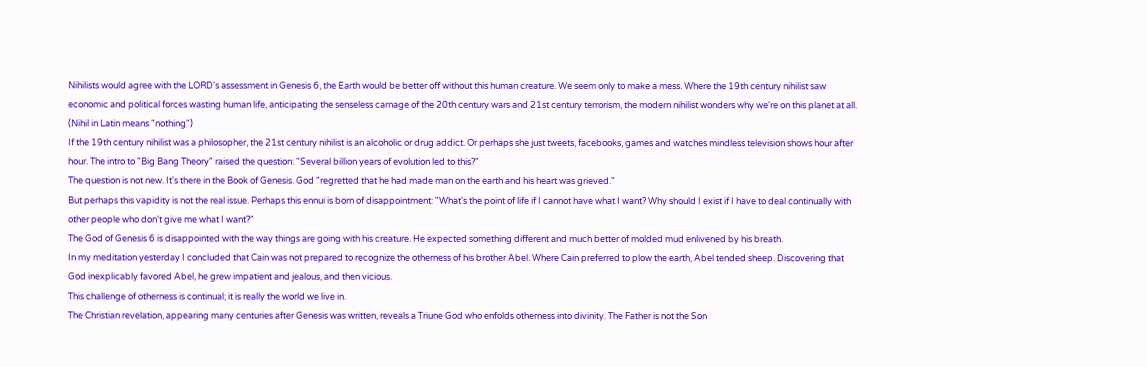Nihilists would agree with the LORD's assessment in Genesis 6, the Earth would be better off without this human creature. We seem only to make a mess. Where the 19th century nihilist saw economic and political forces wasting human life, anticipating the senseless carnage of the 20th century wars and 21st century terrorism, the modern nihilist wonders why we're on this planet at all. (Nihil in Latin means "nothing")
If the 19th century nihilist was a philosopher, the 21st century nihilist is an alcoholic or drug addict. Or perhaps she just tweets, facebooks, games and watches mindless television shows hour after hour. The intro to "Big Bang Theory" raised the question: "Several billion years of evolution led to this?"
The question is not new. It's there in the Book of Genesis. God "regretted that he had made man on the earth and his heart was grieved."
But perhaps this vapidity is not the real issue. Perhaps this ennui is born of disappointment: "What's the point of life if I cannot have what I want? Why should I exist if I have to deal continually with other people who don't give me what I want?"
The God of Genesis 6 is disappointed with the way things are going with his creature. He expected something different and much better of molded mud enlivened by his breath.
In my meditation yesterday I concluded that Cain was not prepared to recognize the otherness of his brother Abel. Where Cain preferred to plow the earth, Abel tended sheep. Discovering that God inexplicably favored Abel, he grew impatient and jealous, and then vicious.
This challenge of otherness is continual; it is really the world we live in.
The Christian revelation, appearing many centuries after Genesis was written, reveals a Triune God who enfolds otherness into divinity. The Father is not the Son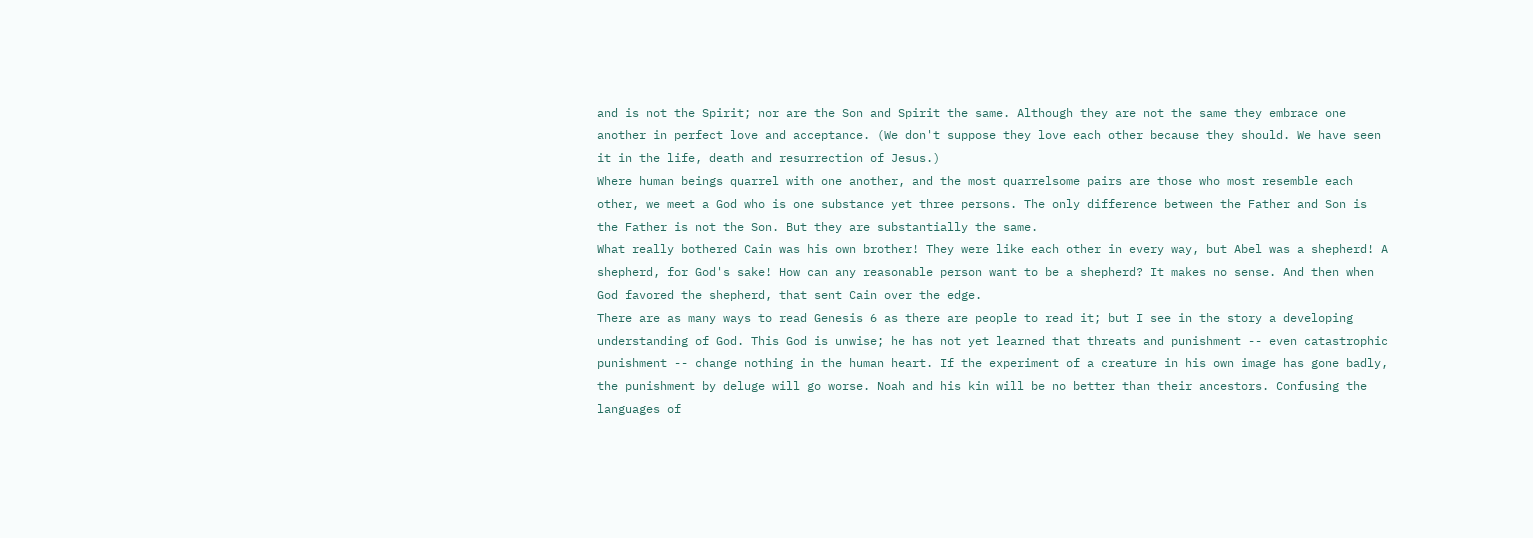and is not the Spirit; nor are the Son and Spirit the same. Although they are not the same they embrace one another in perfect love and acceptance. (We don't suppose they love each other because they should. We have seen it in the life, death and resurrection of Jesus.)
Where human beings quarrel with one another, and the most quarrelsome pairs are those who most resemble each other, we meet a God who is one substance yet three persons. The only difference between the Father and Son is the Father is not the Son. But they are substantially the same.
What really bothered Cain was his own brother! They were like each other in every way, but Abel was a shepherd! A shepherd, for God's sake! How can any reasonable person want to be a shepherd? It makes no sense. And then when God favored the shepherd, that sent Cain over the edge.
There are as many ways to read Genesis 6 as there are people to read it; but I see in the story a developing understanding of God. This God is unwise; he has not yet learned that threats and punishment -- even catastrophic punishment -- change nothing in the human heart. If the experiment of a creature in his own image has gone badly, the punishment by deluge will go worse. Noah and his kin will be no better than their ancestors. Confusing the languages of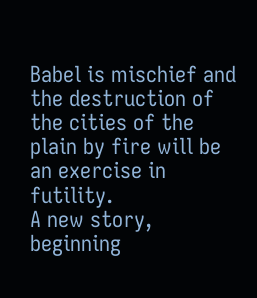Babel is mischief and the destruction of the cities of the plain by fire will be an exercise in futility.
A new story, beginning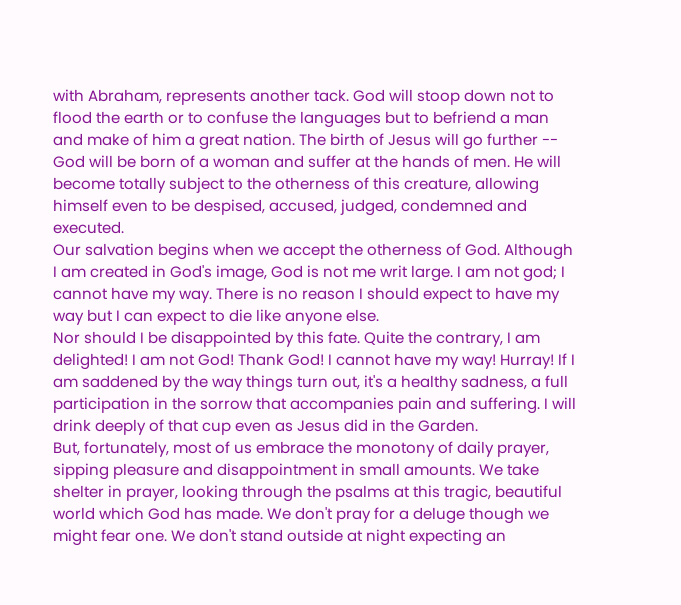with Abraham, represents another tack. God will stoop down not to flood the earth or to confuse the languages but to befriend a man and make of him a great nation. The birth of Jesus will go further -- God will be born of a woman and suffer at the hands of men. He will become totally subject to the otherness of this creature, allowing himself even to be despised, accused, judged, condemned and executed.
Our salvation begins when we accept the otherness of God. Although I am created in God's image, God is not me writ large. I am not god; I cannot have my way. There is no reason I should expect to have my way but I can expect to die like anyone else.
Nor should I be disappointed by this fate. Quite the contrary, I am delighted! I am not God! Thank God! I cannot have my way! Hurray! If I am saddened by the way things turn out, it's a healthy sadness, a full participation in the sorrow that accompanies pain and suffering. I will drink deeply of that cup even as Jesus did in the Garden.
But, fortunately, most of us embrace the monotony of daily prayer, sipping pleasure and disappointment in small amounts. We take shelter in prayer, looking through the psalms at this tragic, beautiful world which God has made. We don't pray for a deluge though we might fear one. We don't stand outside at night expecting an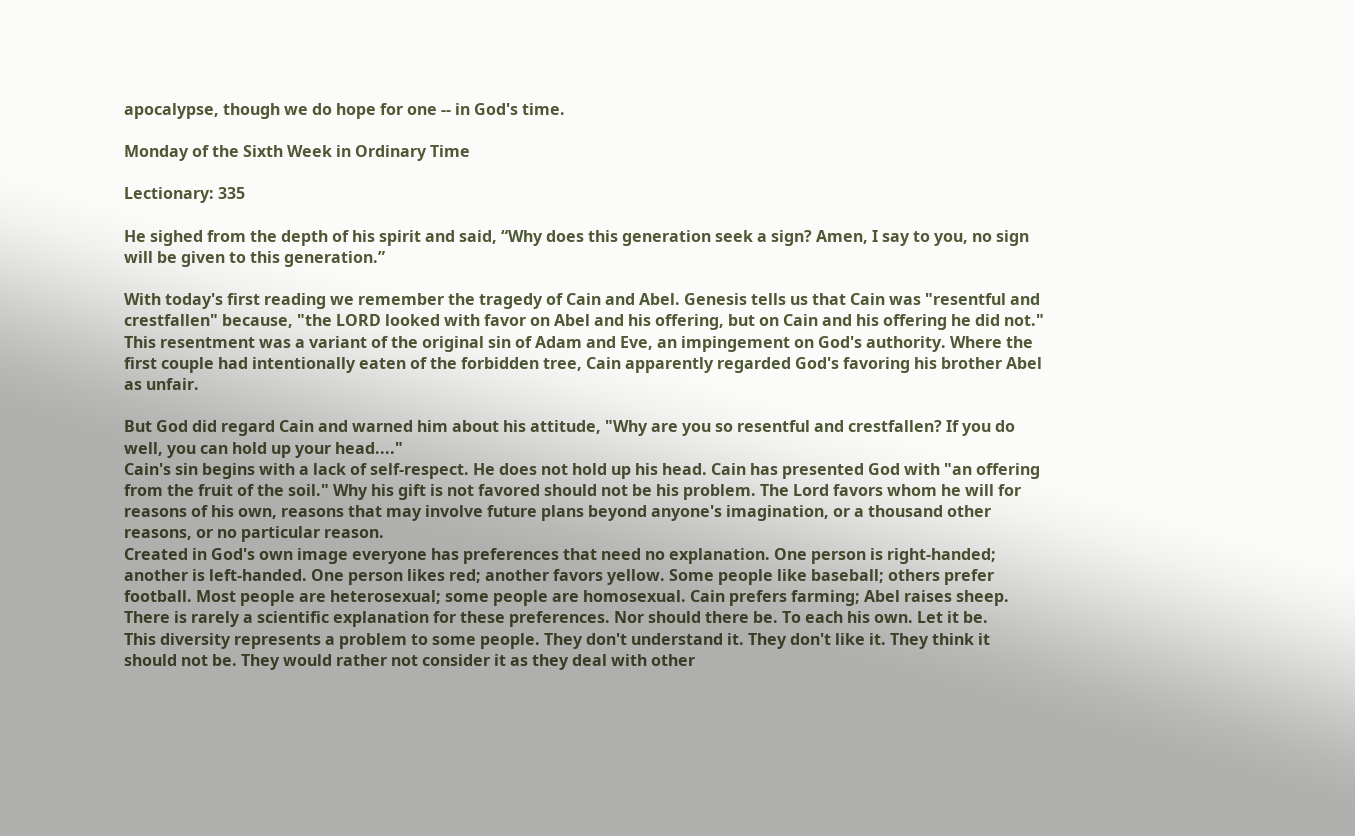apocalypse, though we do hope for one -- in God's time.

Monday of the Sixth Week in Ordinary Time

Lectionary: 335

He sighed from the depth of his spirit and said, “Why does this generation seek a sign? Amen, I say to you, no sign will be given to this generation.”

With today's first reading we remember the tragedy of Cain and Abel. Genesis tells us that Cain was "resentful and crestfallen" because, "the LORD looked with favor on Abel and his offering, but on Cain and his offering he did not." This resentment was a variant of the original sin of Adam and Eve, an impingement on God's authority. Where the first couple had intentionally eaten of the forbidden tree, Cain apparently regarded God's favoring his brother Abel as unfair.

But God did regard Cain and warned him about his attitude, "Why are you so resentful and crestfallen? If you do well, you can hold up your head...."
Cain's sin begins with a lack of self-respect. He does not hold up his head. Cain has presented God with "an offering from the fruit of the soil." Why his gift is not favored should not be his problem. The Lord favors whom he will for reasons of his own, reasons that may involve future plans beyond anyone's imagination, or a thousand other reasons, or no particular reason.
Created in God's own image everyone has preferences that need no explanation. One person is right-handed; another is left-handed. One person likes red; another favors yellow. Some people like baseball; others prefer football. Most people are heterosexual; some people are homosexual. Cain prefers farming; Abel raises sheep. There is rarely a scientific explanation for these preferences. Nor should there be. To each his own. Let it be.
This diversity represents a problem to some people. They don't understand it. They don't like it. They think it should not be. They would rather not consider it as they deal with other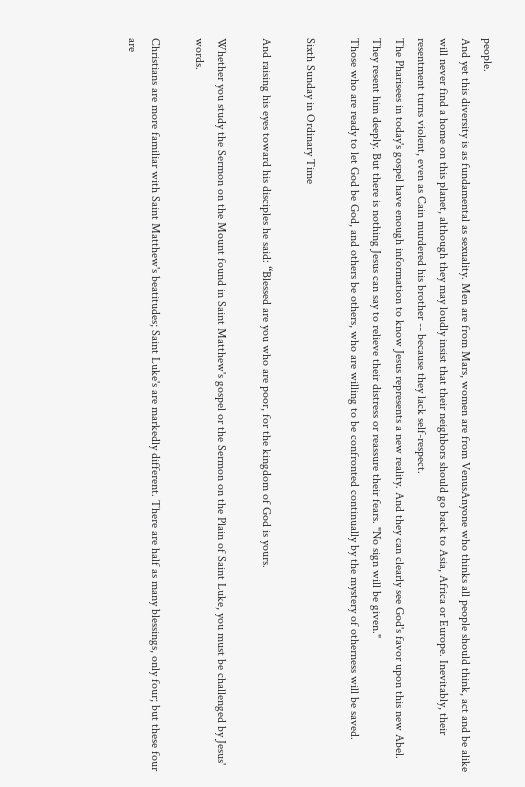people.
And yet this diversity is as fundamental as sexuality. Men are from Mars, women are from VenusAnyone who thinks all people should think, act and be alike will never find a home on this planet, although they may loudly insist that their neighbors should go back to Asia, Africa or Europe. Inevitably, their resentment turns violent, even as Cain murdered his brother -- because they lack self-respect.
The Pharisees in today's gospel have enough information to know Jesus represents a new reality. And they can clearly see God's favor upon this new Abel. They resent him deeply. But there is nothing Jesus can say to relieve their distress or reassure their fears. "No sign will be given."
Those who are ready to let God be God, and others be others, who are willing to be confronted continually by the mystery of otherness will be saved.

Sixth Sunday in Ordinary Time

And raising his eyes toward his disciples he said: “Blessed are you who are poor, for the kingdom of God is yours.

Whether you study the Sermon on the Mount found in Saint Matthew's gospel or the Sermon on the Plain of Saint Luke, you must be challenged by Jesus' words.

Christians are more familiar with Saint Matthew's beatitudes; Saint Luke's are markedly different. There are half as many blessings, only four; but these four are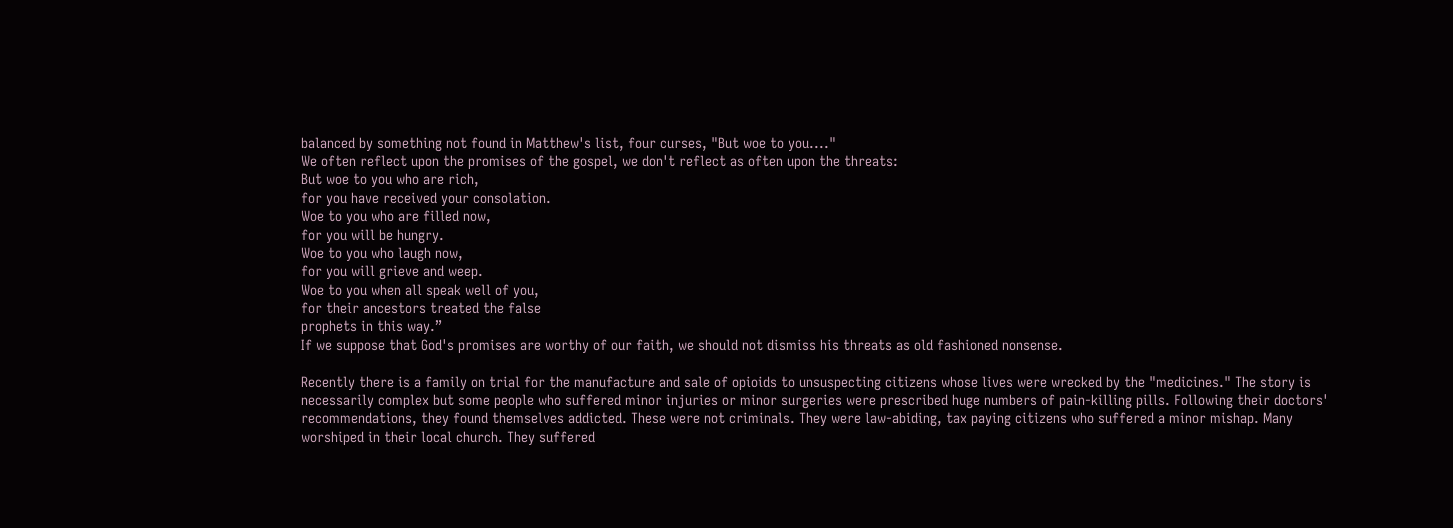balanced by something not found in Matthew's list, four curses, "But woe to you...."
We often reflect upon the promises of the gospel, we don't reflect as often upon the threats:
But woe to you who are rich,
for you have received your consolation.
Woe to you who are filled now,
for you will be hungry.
Woe to you who laugh now,
for you will grieve and weep.
Woe to you when all speak well of you,
for their ancestors treated the false
prophets in this way.”
If we suppose that God's promises are worthy of our faith, we should not dismiss his threats as old fashioned nonsense.

Recently there is a family on trial for the manufacture and sale of opioids to unsuspecting citizens whose lives were wrecked by the "medicines." The story is necessarily complex but some people who suffered minor injuries or minor surgeries were prescribed huge numbers of pain-killing pills. Following their doctors' recommendations, they found themselves addicted. These were not criminals. They were law-abiding, tax paying citizens who suffered a minor mishap. Many worshiped in their local church. They suffered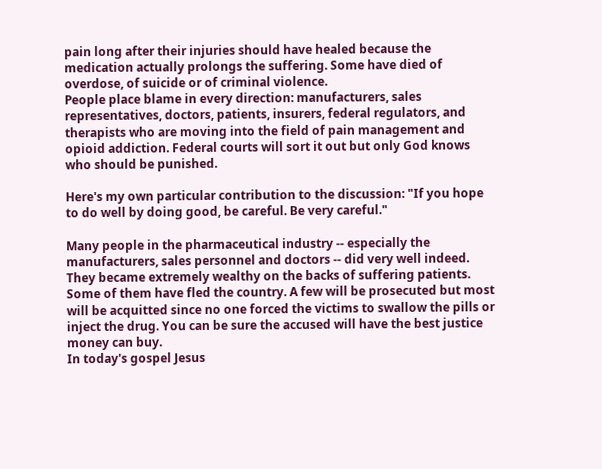pain long after their injuries should have healed because the medication actually prolongs the suffering. Some have died of overdose, of suicide or of criminal violence.
People place blame in every direction: manufacturers, sales representatives, doctors, patients, insurers, federal regulators, and therapists who are moving into the field of pain management and opioid addiction. Federal courts will sort it out but only God knows who should be punished.

Here's my own particular contribution to the discussion: "If you hope to do well by doing good, be careful. Be very careful."

Many people in the pharmaceutical industry -- especially the manufacturers, sales personnel and doctors -- did very well indeed. They became extremely wealthy on the backs of suffering patients. Some of them have fled the country. A few will be prosecuted but most will be acquitted since no one forced the victims to swallow the pills or inject the drug. You can be sure the accused will have the best justice money can buy.
In today's gospel Jesus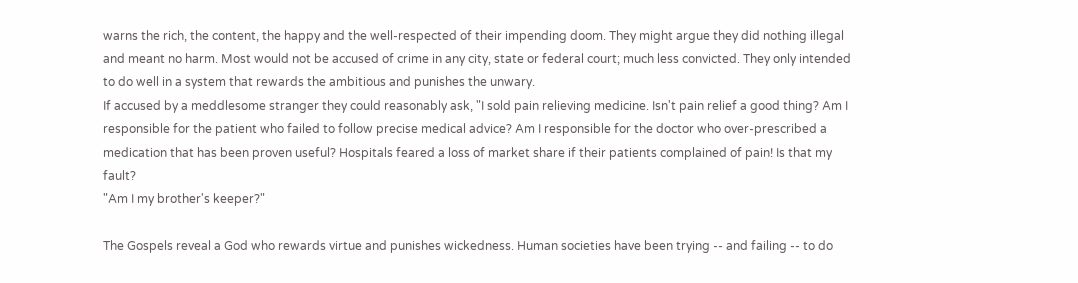warns the rich, the content, the happy and the well-respected of their impending doom. They might argue they did nothing illegal and meant no harm. Most would not be accused of crime in any city, state or federal court; much less convicted. They only intended to do well in a system that rewards the ambitious and punishes the unwary.
If accused by a meddlesome stranger they could reasonably ask, "I sold pain relieving medicine. Isn't pain relief a good thing? Am I responsible for the patient who failed to follow precise medical advice? Am I responsible for the doctor who over-prescribed a medication that has been proven useful? Hospitals feared a loss of market share if their patients complained of pain! Is that my fault?
"Am I my brother's keeper?"

The Gospels reveal a God who rewards virtue and punishes wickedness. Human societies have been trying -- and failing -- to do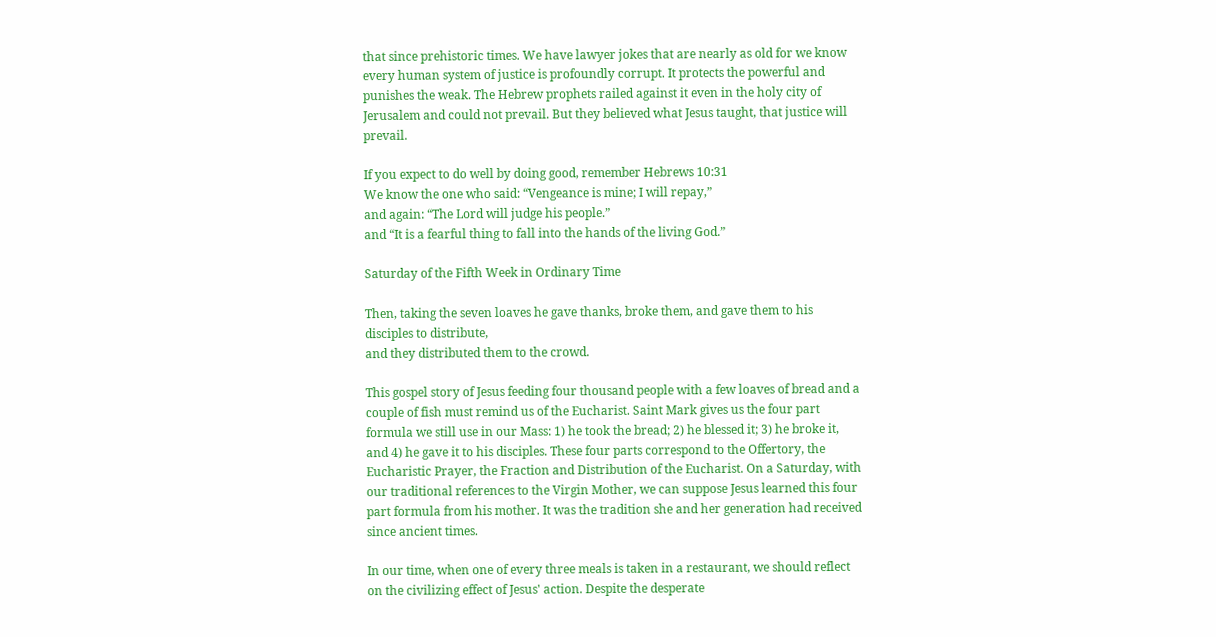that since prehistoric times. We have lawyer jokes that are nearly as old for we know every human system of justice is profoundly corrupt. It protects the powerful and punishes the weak. The Hebrew prophets railed against it even in the holy city of Jerusalem and could not prevail. But they believed what Jesus taught, that justice will prevail.

If you expect to do well by doing good, remember Hebrews 10:31
We know the one who said: “Vengeance is mine; I will repay,”
and again: “The Lord will judge his people.”
and “It is a fearful thing to fall into the hands of the living God.”

Saturday of the Fifth Week in Ordinary Time

Then, taking the seven loaves he gave thanks, broke them, and gave them to his disciples to distribute,
and they distributed them to the crowd.

This gospel story of Jesus feeding four thousand people with a few loaves of bread and a couple of fish must remind us of the Eucharist. Saint Mark gives us the four part formula we still use in our Mass: 1) he took the bread; 2) he blessed it; 3) he broke it, and 4) he gave it to his disciples. These four parts correspond to the Offertory, the Eucharistic Prayer, the Fraction and Distribution of the Eucharist. On a Saturday, with our traditional references to the Virgin Mother, we can suppose Jesus learned this four part formula from his mother. It was the tradition she and her generation had received since ancient times.

In our time, when one of every three meals is taken in a restaurant, we should reflect on the civilizing effect of Jesus' action. Despite the desperate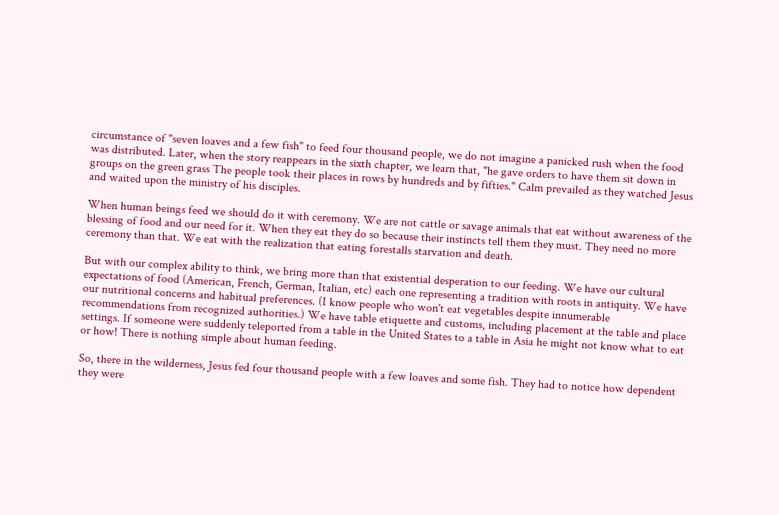circumstance of "seven loaves and a few fish" to feed four thousand people, we do not imagine a panicked rush when the food was distributed. Later, when the story reappears in the sixth chapter, we learn that, "he gave orders to have them sit down in groups on the green grass The people took their places in rows by hundreds and by fifties." Calm prevailed as they watched Jesus and waited upon the ministry of his disciples.

When human beings feed we should do it with ceremony. We are not cattle or savage animals that eat without awareness of the blessing of food and our need for it. When they eat they do so because their instincts tell them they must. They need no more ceremony than that. We eat with the realization that eating forestalls starvation and death.

But with our complex ability to think, we bring more than that existential desperation to our feeding. We have our cultural expectations of food (American, French, German, Italian, etc) each one representing a tradition with roots in antiquity. We have our nutritional concerns and habitual preferences. (I know people who won't eat vegetables despite innumerable recommendations from recognized authorities.) We have table etiquette and customs, including placement at the table and place settings. If someone were suddenly teleported from a table in the United States to a table in Asia he might not know what to eat or how! There is nothing simple about human feeding.

So, there in the wilderness, Jesus fed four thousand people with a few loaves and some fish. They had to notice how dependent they were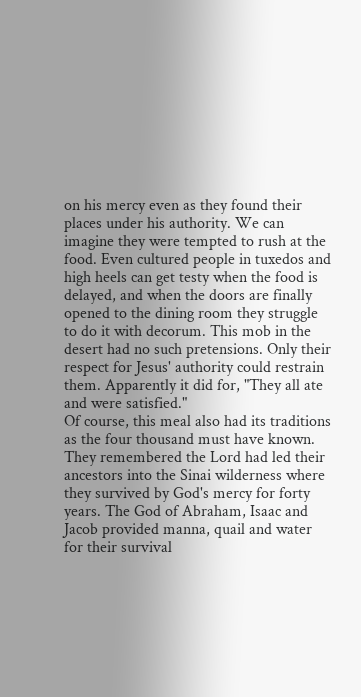on his mercy even as they found their places under his authority. We can imagine they were tempted to rush at the food. Even cultured people in tuxedos and high heels can get testy when the food is delayed, and when the doors are finally opened to the dining room they struggle to do it with decorum. This mob in the desert had no such pretensions. Only their respect for Jesus' authority could restrain them. Apparently it did for, "They all ate and were satisfied."
Of course, this meal also had its traditions as the four thousand must have known. They remembered the Lord had led their ancestors into the Sinai wilderness where they survived by God's mercy for forty years. The God of Abraham, Isaac and Jacob provided manna, quail and water for their survival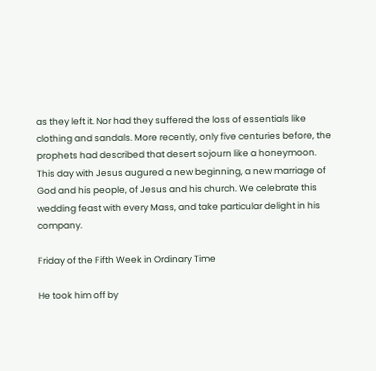as they left it. Nor had they suffered the loss of essentials like clothing and sandals. More recently, only five centuries before, the prophets had described that desert sojourn like a honeymoon.
This day with Jesus augured a new beginning, a new marriage of God and his people, of Jesus and his church. We celebrate this wedding feast with every Mass, and take particular delight in his company.

Friday of the Fifth Week in Ordinary Time

He took him off by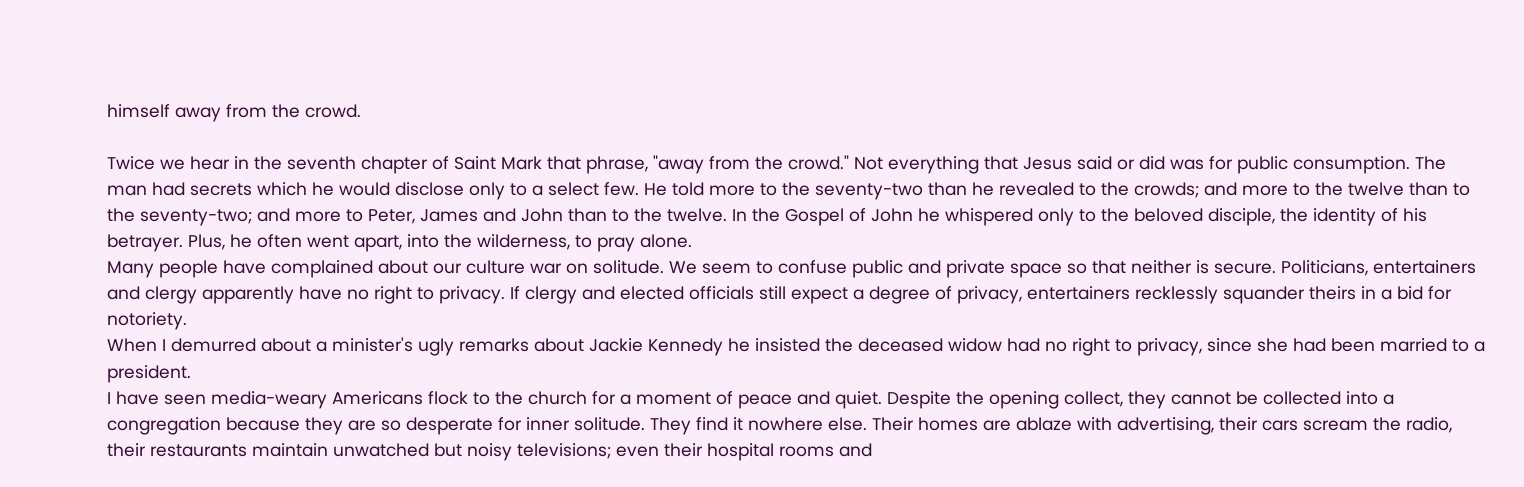himself away from the crowd.

Twice we hear in the seventh chapter of Saint Mark that phrase, "away from the crowd." Not everything that Jesus said or did was for public consumption. The man had secrets which he would disclose only to a select few. He told more to the seventy-two than he revealed to the crowds; and more to the twelve than to the seventy-two; and more to Peter, James and John than to the twelve. In the Gospel of John he whispered only to the beloved disciple, the identity of his betrayer. Plus, he often went apart, into the wilderness, to pray alone.
Many people have complained about our culture war on solitude. We seem to confuse public and private space so that neither is secure. Politicians, entertainers and clergy apparently have no right to privacy. If clergy and elected officials still expect a degree of privacy, entertainers recklessly squander theirs in a bid for notoriety.
When I demurred about a minister's ugly remarks about Jackie Kennedy he insisted the deceased widow had no right to privacy, since she had been married to a president.
I have seen media-weary Americans flock to the church for a moment of peace and quiet. Despite the opening collect, they cannot be collected into a congregation because they are so desperate for inner solitude. They find it nowhere else. Their homes are ablaze with advertising, their cars scream the radio, their restaurants maintain unwatched but noisy televisions; even their hospital rooms and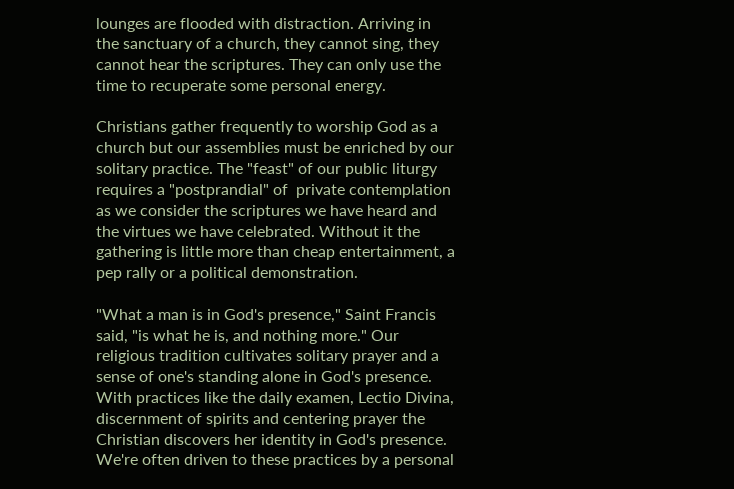lounges are flooded with distraction. Arriving in the sanctuary of a church, they cannot sing, they cannot hear the scriptures. They can only use the time to recuperate some personal energy.

Christians gather frequently to worship God as a church but our assemblies must be enriched by our solitary practice. The "feast" of our public liturgy requires a "postprandial" of  private contemplation as we consider the scriptures we have heard and the virtues we have celebrated. Without it the gathering is little more than cheap entertainment, a pep rally or a political demonstration.

"What a man is in God's presence," Saint Francis said, "is what he is, and nothing more." Our religious tradition cultivates solitary prayer and a sense of one's standing alone in God's presence. With practices like the daily examen, Lectio Divina, discernment of spirits and centering prayer the Christian discovers her identity in God's presence. We're often driven to these practices by a personal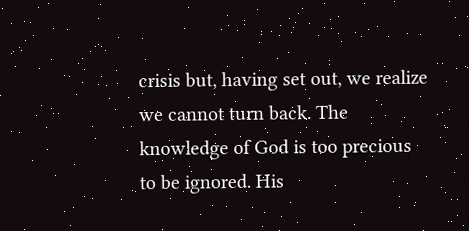crisis but, having set out, we realize we cannot turn back. The knowledge of God is too precious to be ignored. His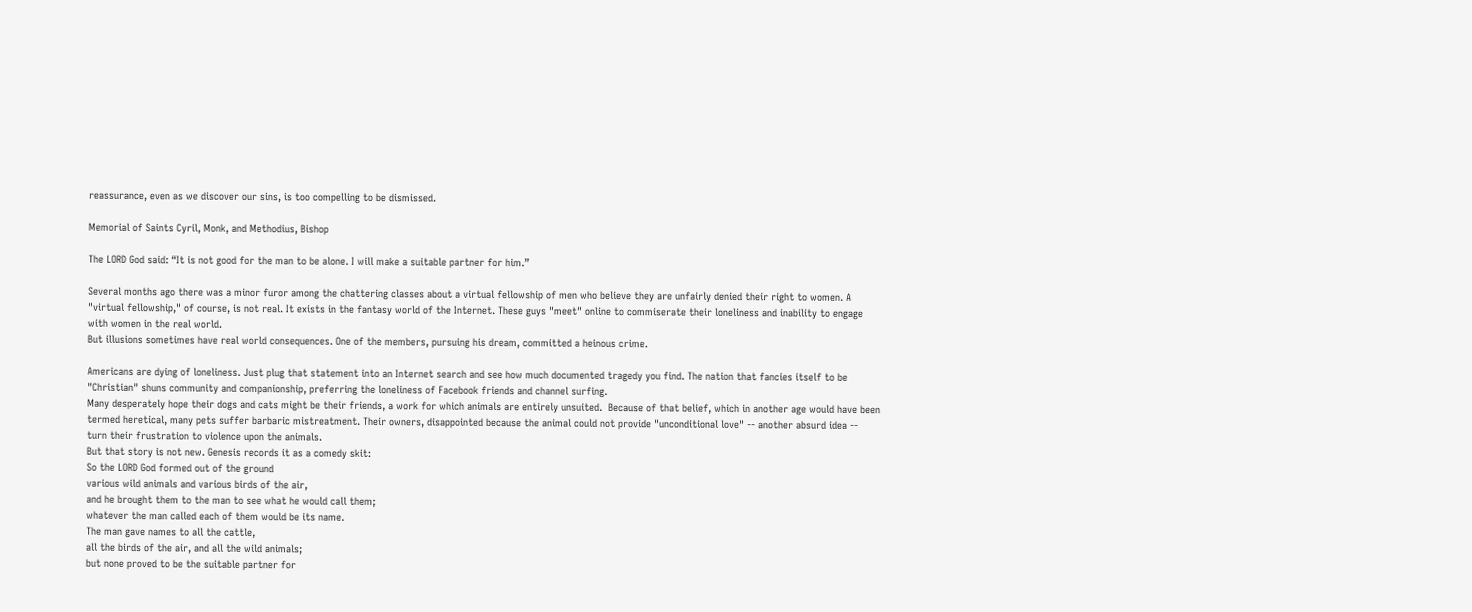reassurance, even as we discover our sins, is too compelling to be dismissed.

Memorial of Saints Cyril, Monk, and Methodius, Bishop

The LORD God said: “It is not good for the man to be alone. I will make a suitable partner for him.”

Several months ago there was a minor furor among the chattering classes about a virtual fellowship of men who believe they are unfairly denied their right to women. A "virtual fellowship," of course, is not real. It exists in the fantasy world of the Internet. These guys "meet" online to commiserate their loneliness and inability to engage with women in the real world.
But illusions sometimes have real world consequences. One of the members, pursuing his dream, committed a heinous crime.

Americans are dying of loneliness. Just plug that statement into an Internet search and see how much documented tragedy you find. The nation that fancies itself to be "Christian" shuns community and companionship, preferring the loneliness of Facebook friends and channel surfing.
Many desperately hope their dogs and cats might be their friends, a work for which animals are entirely unsuited.  Because of that belief, which in another age would have been termed heretical, many pets suffer barbaric mistreatment. Their owners, disappointed because the animal could not provide "unconditional love" -- another absurd idea -- turn their frustration to violence upon the animals.
But that story is not new. Genesis records it as a comedy skit:
So the LORD God formed out of the ground
various wild animals and various birds of the air,
and he brought them to the man to see what he would call them;
whatever the man called each of them would be its name.
The man gave names to all the cattle,
all the birds of the air, and all the wild animals;
but none proved to be the suitable partner for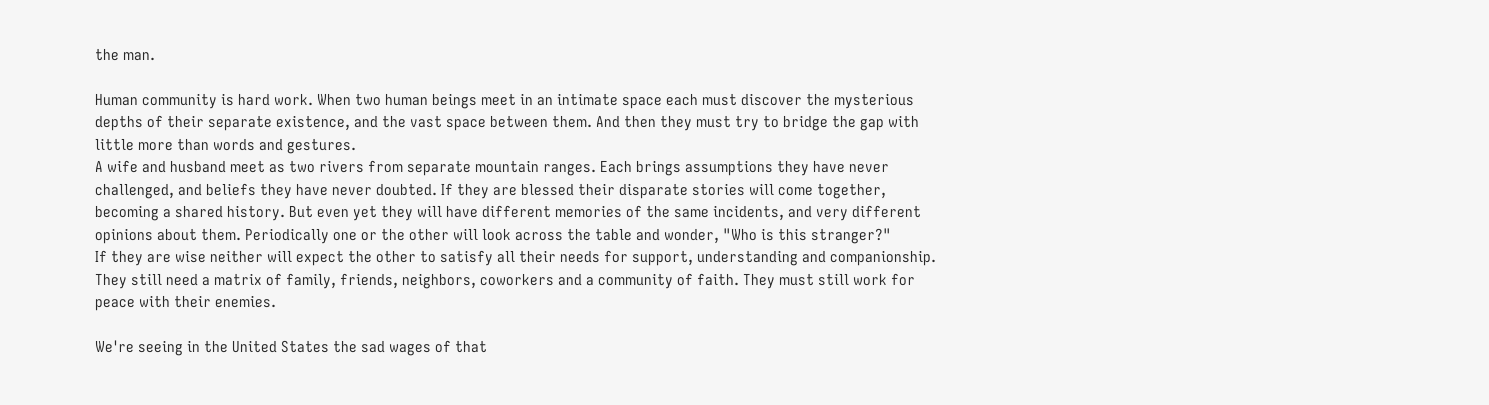the man.

Human community is hard work. When two human beings meet in an intimate space each must discover the mysterious depths of their separate existence, and the vast space between them. And then they must try to bridge the gap with little more than words and gestures.
A wife and husband meet as two rivers from separate mountain ranges. Each brings assumptions they have never challenged, and beliefs they have never doubted. If they are blessed their disparate stories will come together, becoming a shared history. But even yet they will have different memories of the same incidents, and very different opinions about them. Periodically one or the other will look across the table and wonder, "Who is this stranger?"
If they are wise neither will expect the other to satisfy all their needs for support, understanding and companionship. They still need a matrix of family, friends, neighbors, coworkers and a community of faith. They must still work for peace with their enemies.

We're seeing in the United States the sad wages of that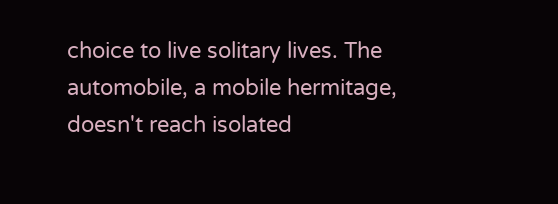choice to live solitary lives. The automobile, a mobile hermitage, doesn't reach isolated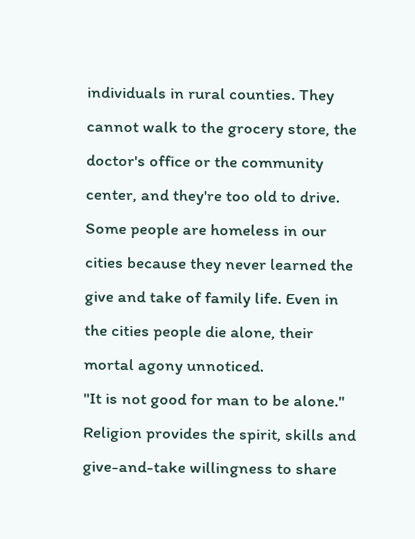individuals in rural counties. They cannot walk to the grocery store, the doctor's office or the community center, and they're too old to drive. Some people are homeless in our cities because they never learned the give and take of family life. Even in the cities people die alone, their mortal agony unnoticed.
"It is not good for man to be alone." Religion provides the spirit, skills and give-and-take willingness to share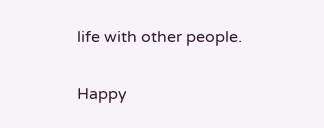life with other people.

Happy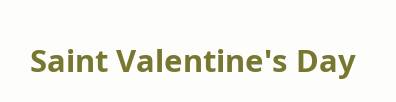Saint Valentine's Day